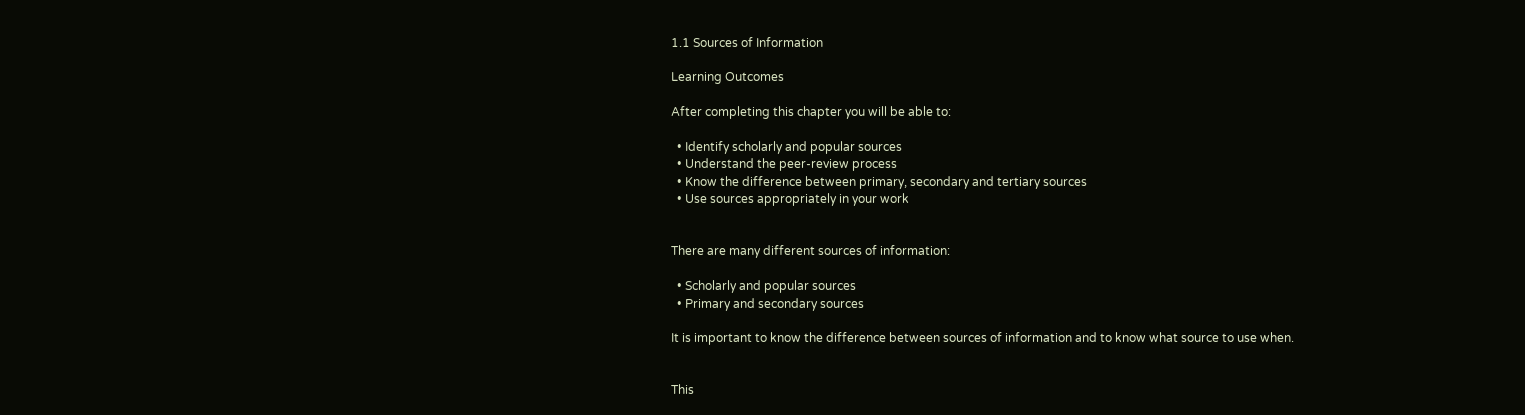1.1 Sources of Information

Learning Outcomes

After completing this chapter you will be able to:

  • Identify scholarly and popular sources
  • Understand the peer-review process
  • Know the difference between primary, secondary and tertiary sources
  • Use sources appropriately in your work


There are many different sources of information:

  • Scholarly and popular sources
  • Primary and secondary sources

It is important to know the difference between sources of information and to know what source to use when.


This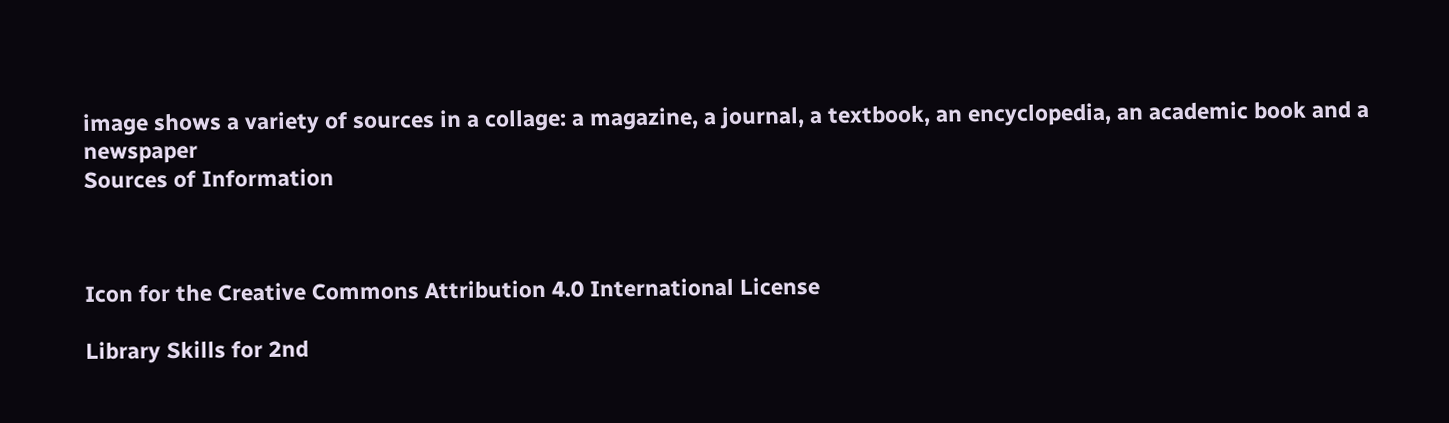image shows a variety of sources in a collage: a magazine, a journal, a textbook, an encyclopedia, an academic book and a newspaper
Sources of Information



Icon for the Creative Commons Attribution 4.0 International License

Library Skills for 2nd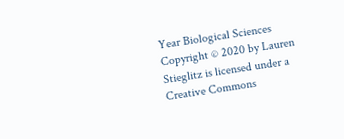Year Biological Sciences Copyright © 2020 by Lauren Stieglitz is licensed under a Creative Commons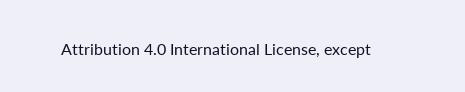Attribution 4.0 International License, except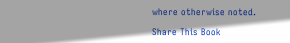where otherwise noted.

Share This Book